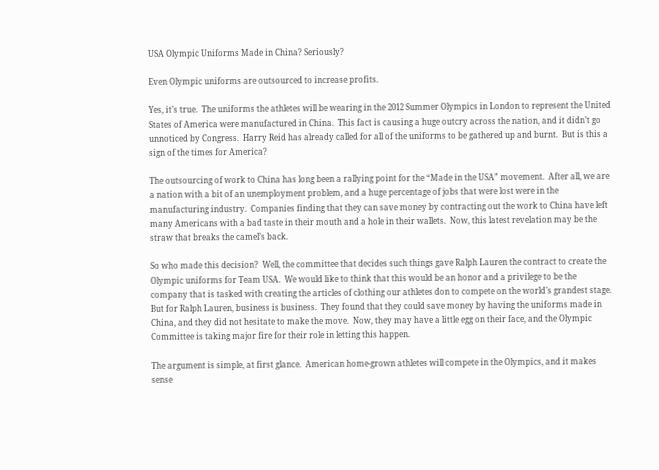USA Olympic Uniforms Made in China? Seriously?

Even Olympic uniforms are outsourced to increase profits.

Yes, it’s true.  The uniforms the athletes will be wearing in the 2012 Summer Olympics in London to represent the United States of America were manufactured in China.  This fact is causing a huge outcry across the nation, and it didn’t go unnoticed by Congress.  Harry Reid has already called for all of the uniforms to be gathered up and burnt.  But is this a sign of the times for America?

The outsourcing of work to China has long been a rallying point for the “Made in the USA” movement.  After all, we are a nation with a bit of an unemployment problem, and a huge percentage of jobs that were lost were in the manufacturing industry.  Companies finding that they can save money by contracting out the work to China have left many Americans with a bad taste in their mouth and a hole in their wallets.  Now, this latest revelation may be the straw that breaks the camel’s back.

So who made this decision?  Well, the committee that decides such things gave Ralph Lauren the contract to create the Olympic uniforms for Team USA.  We would like to think that this would be an honor and a privilege to be the company that is tasked with creating the articles of clothing our athletes don to compete on the world’s grandest stage.  But for Ralph Lauren, business is business.  They found that they could save money by having the uniforms made in China, and they did not hesitate to make the move.  Now, they may have a little egg on their face, and the Olympic Committee is taking major fire for their role in letting this happen.

The argument is simple, at first glance.  American home-grown athletes will compete in the Olympics, and it makes sense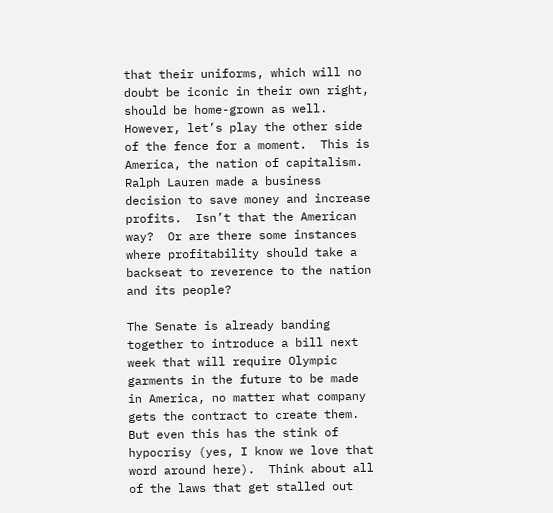that their uniforms, which will no doubt be iconic in their own right, should be home-grown as well.  However, let’s play the other side of the fence for a moment.  This is America, the nation of capitalism.  Ralph Lauren made a business decision to save money and increase profits.  Isn’t that the American way?  Or are there some instances where profitability should take a backseat to reverence to the nation and its people?

The Senate is already banding together to introduce a bill next week that will require Olympic garments in the future to be made in America, no matter what company gets the contract to create them.  But even this has the stink of hypocrisy (yes, I know we love that word around here).  Think about all of the laws that get stalled out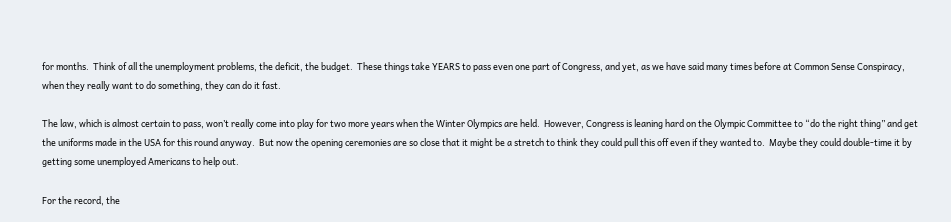for months.  Think of all the unemployment problems, the deficit, the budget.  These things take YEARS to pass even one part of Congress, and yet, as we have said many times before at Common Sense Conspiracy, when they really want to do something, they can do it fast.

The law, which is almost certain to pass, won’t really come into play for two more years when the Winter Olympics are held.  However, Congress is leaning hard on the Olympic Committee to “do the right thing” and get the uniforms made in the USA for this round anyway.  But now the opening ceremonies are so close that it might be a stretch to think they could pull this off even if they wanted to.  Maybe they could double-time it by getting some unemployed Americans to help out.

For the record, the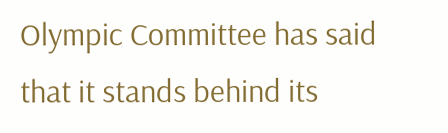Olympic Committee has said that it stands behind its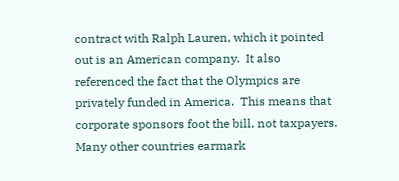contract with Ralph Lauren, which it pointed out is an American company.  It also referenced the fact that the Olympics are privately funded in America.  This means that corporate sponsors foot the bill, not taxpayers.  Many other countries earmark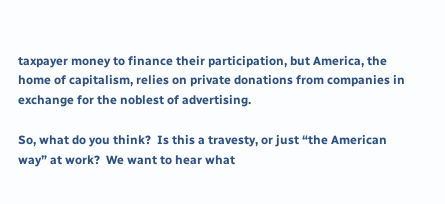taxpayer money to finance their participation, but America, the home of capitalism, relies on private donations from companies in exchange for the noblest of advertising.

So, what do you think?  Is this a travesty, or just “the American way” at work?  We want to hear what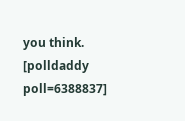you think.
[polldaddy poll=6388837]